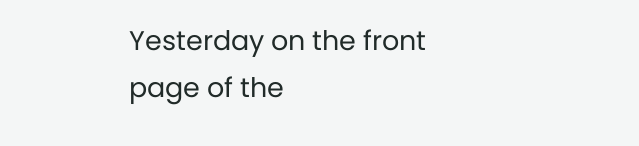Yesterday on the front page of the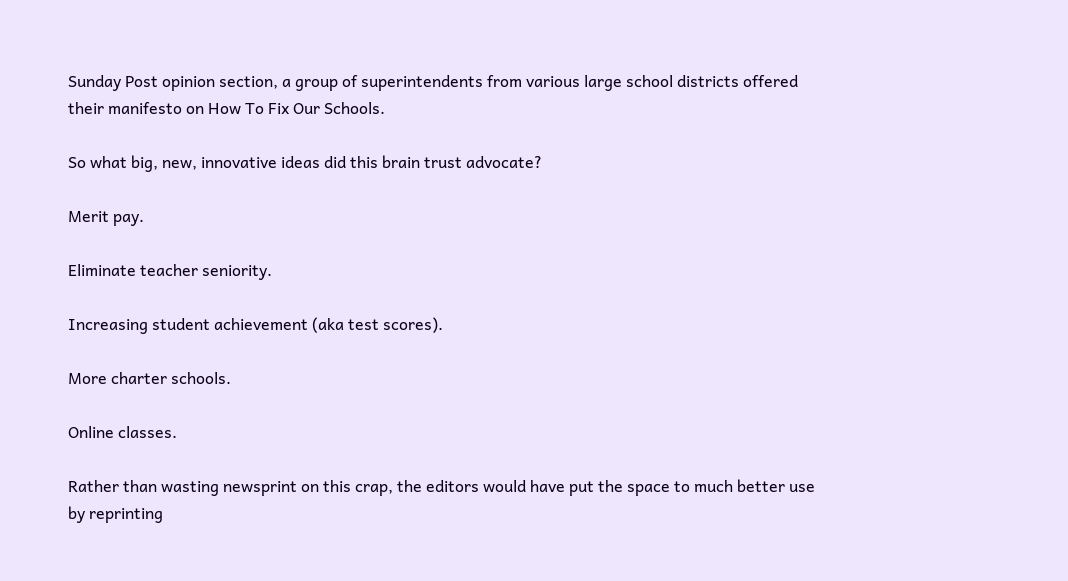Sunday Post opinion section, a group of superintendents from various large school districts offered their manifesto on How To Fix Our Schools.

So what big, new, innovative ideas did this brain trust advocate?

Merit pay.

Eliminate teacher seniority.

Increasing student achievement (aka test scores).

More charter schools.

Online classes.

Rather than wasting newsprint on this crap, the editors would have put the space to much better use by reprinting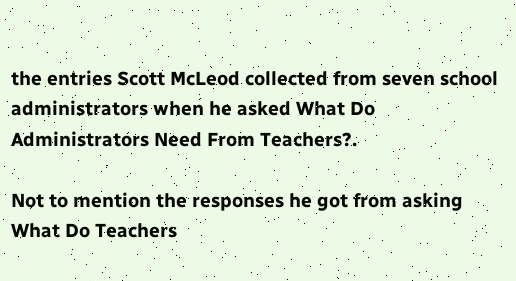the entries Scott McLeod collected from seven school administrators when he asked What Do Administrators Need From Teachers?.

Not to mention the responses he got from asking What Do Teachers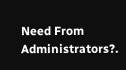Need From Administrators?.